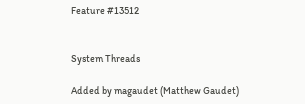Feature #13512


System Threads

Added by magaudet (Matthew Gaudet)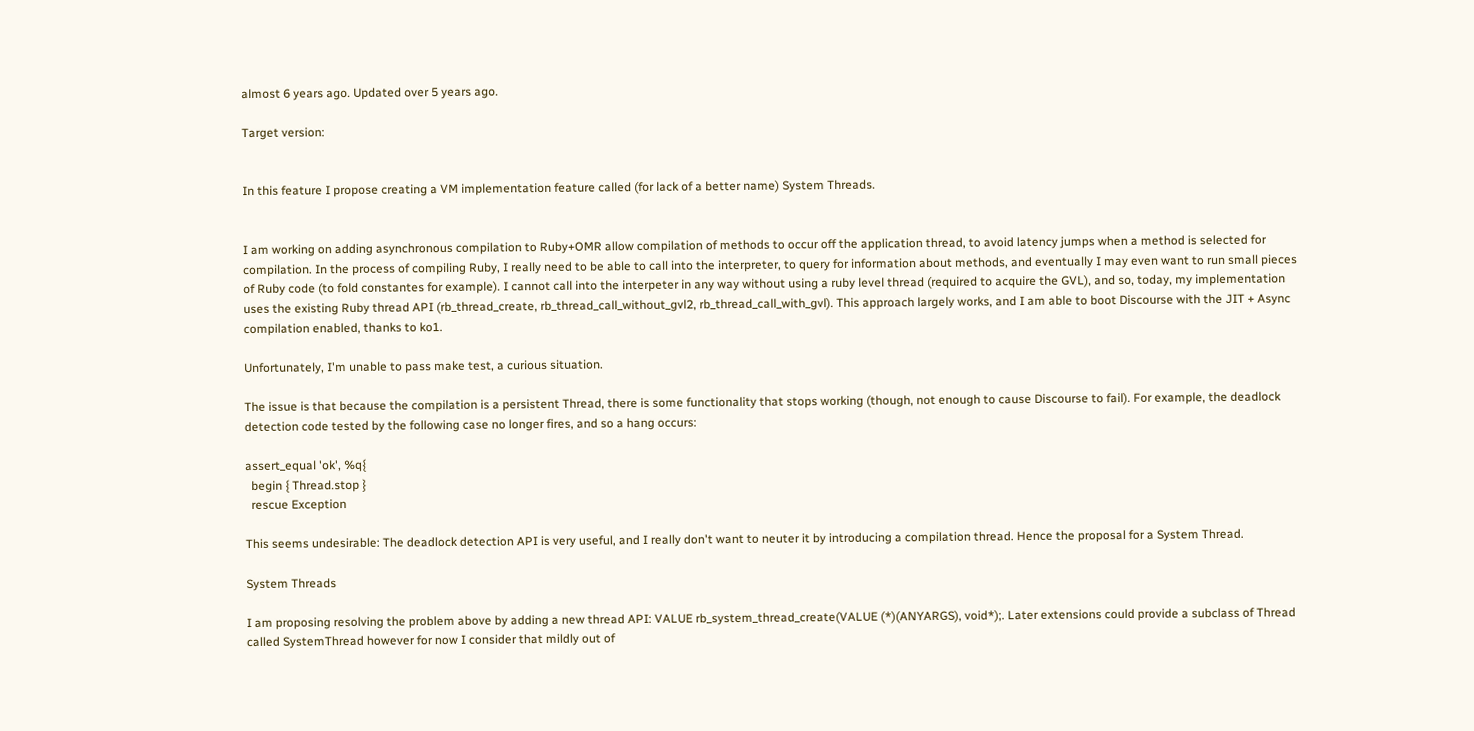almost 6 years ago. Updated over 5 years ago.

Target version:


In this feature I propose creating a VM implementation feature called (for lack of a better name) System Threads.


I am working on adding asynchronous compilation to Ruby+OMR allow compilation of methods to occur off the application thread, to avoid latency jumps when a method is selected for compilation. In the process of compiling Ruby, I really need to be able to call into the interpreter, to query for information about methods, and eventually I may even want to run small pieces of Ruby code (to fold constantes for example). I cannot call into the interpeter in any way without using a ruby level thread (required to acquire the GVL), and so, today, my implementation uses the existing Ruby thread API (rb_thread_create, rb_thread_call_without_gvl2, rb_thread_call_with_gvl). This approach largely works, and I am able to boot Discourse with the JIT + Async compilation enabled, thanks to ko1.

Unfortunately, I'm unable to pass make test, a curious situation.

The issue is that because the compilation is a persistent Thread, there is some functionality that stops working (though, not enough to cause Discourse to fail). For example, the deadlock detection code tested by the following case no longer fires, and so a hang occurs:

assert_equal 'ok', %q{
  begin { Thread.stop }
  rescue Exception

This seems undesirable: The deadlock detection API is very useful, and I really don't want to neuter it by introducing a compilation thread. Hence the proposal for a System Thread.

System Threads

I am proposing resolving the problem above by adding a new thread API: VALUE rb_system_thread_create(VALUE (*)(ANYARGS), void*);. Later extensions could provide a subclass of Thread called SystemThread however for now I consider that mildly out of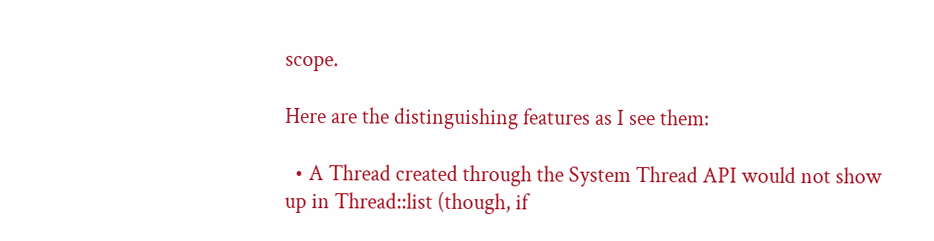scope.

Here are the distinguishing features as I see them:

  • A Thread created through the System Thread API would not show up in Thread::list (though, if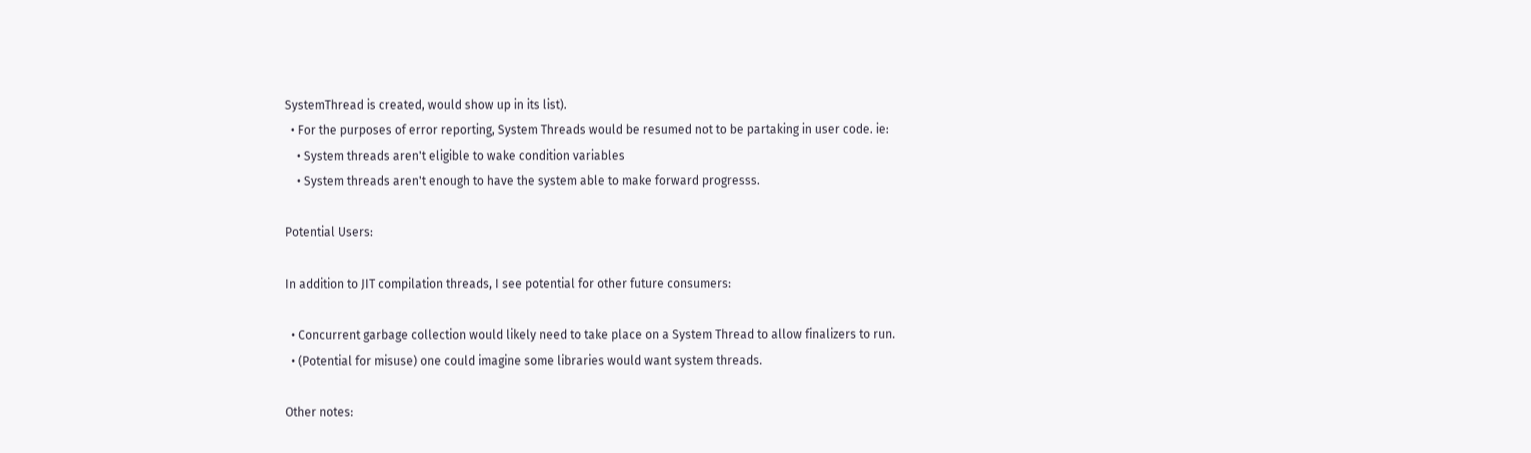SystemThread is created, would show up in its list).
  • For the purposes of error reporting, System Threads would be resumed not to be partaking in user code. ie:
    • System threads aren't eligible to wake condition variables
    • System threads aren't enough to have the system able to make forward progresss.

Potential Users:

In addition to JIT compilation threads, I see potential for other future consumers:

  • Concurrent garbage collection would likely need to take place on a System Thread to allow finalizers to run.
  • (Potential for misuse) one could imagine some libraries would want system threads.

Other notes: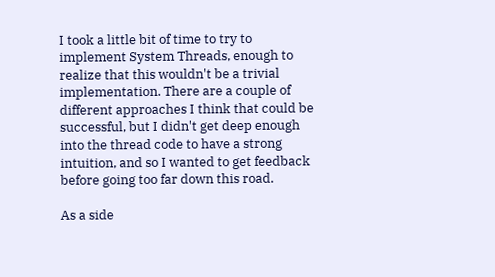I took a little bit of time to try to implement System Threads, enough to realize that this wouldn't be a trivial implementation. There are a couple of different approaches I think that could be successful, but I didn't get deep enough into the thread code to have a strong intuition, and so I wanted to get feedback before going too far down this road.

As a side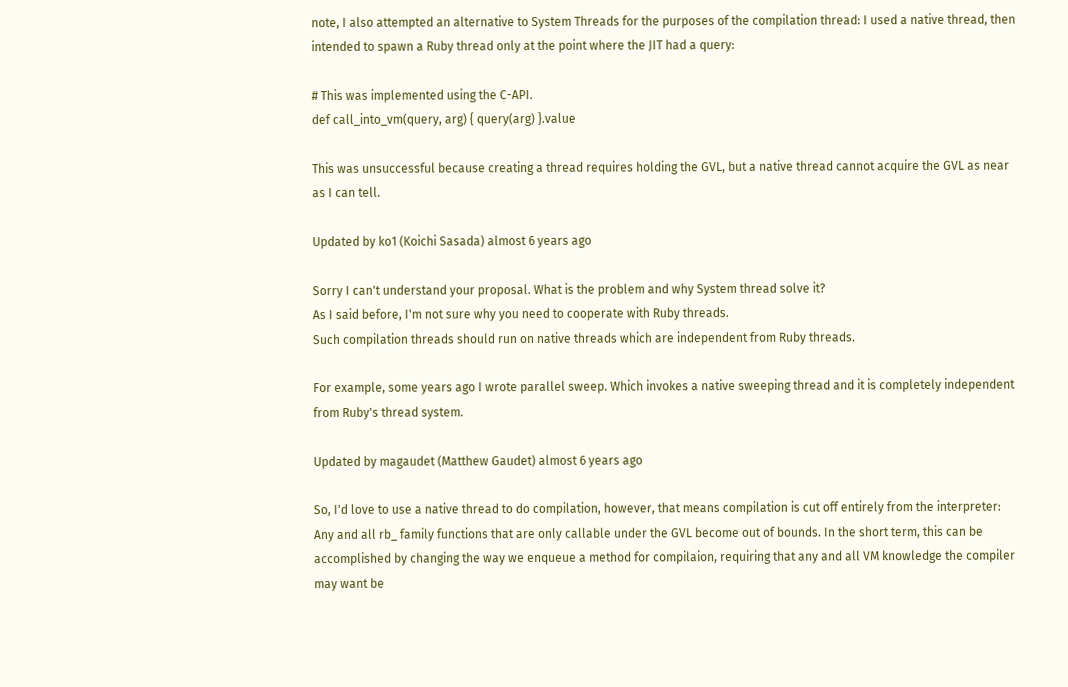note, I also attempted an alternative to System Threads for the purposes of the compilation thread: I used a native thread, then intended to spawn a Ruby thread only at the point where the JIT had a query:

# This was implemented using the C-API.
def call_into_vm(query, arg) { query(arg) }.value

This was unsuccessful because creating a thread requires holding the GVL, but a native thread cannot acquire the GVL as near as I can tell.

Updated by ko1 (Koichi Sasada) almost 6 years ago

Sorry I can't understand your proposal. What is the problem and why System thread solve it?
As I said before, I'm not sure why you need to cooperate with Ruby threads.
Such compilation threads should run on native threads which are independent from Ruby threads.

For example, some years ago I wrote parallel sweep. Which invokes a native sweeping thread and it is completely independent from Ruby's thread system.

Updated by magaudet (Matthew Gaudet) almost 6 years ago

So, I'd love to use a native thread to do compilation, however, that means compilation is cut off entirely from the interpreter: Any and all rb_ family functions that are only callable under the GVL become out of bounds. In the short term, this can be accomplished by changing the way we enqueue a method for compilaion, requiring that any and all VM knowledge the compiler may want be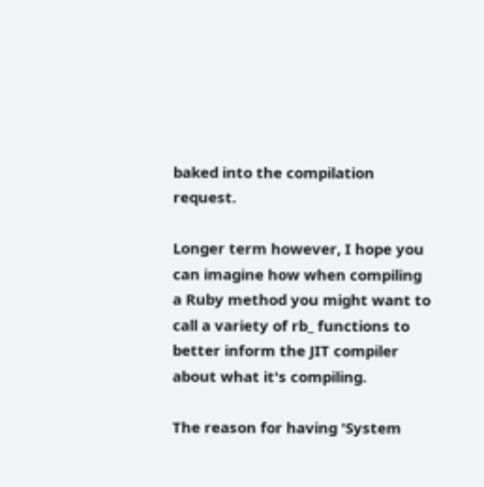baked into the compilation request.

Longer term however, I hope you can imagine how when compiling a Ruby method you might want to call a variety of rb_ functions to better inform the JIT compiler about what it's compiling.

The reason for having 'System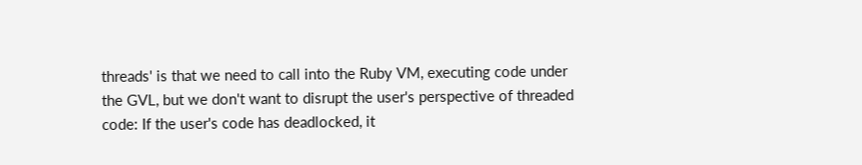threads' is that we need to call into the Ruby VM, executing code under the GVL, but we don't want to disrupt the user's perspective of threaded code: If the user's code has deadlocked, it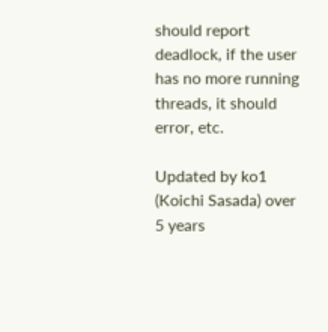should report deadlock, if the user has no more running threads, it should error, etc.

Updated by ko1 (Koichi Sasada) over 5 years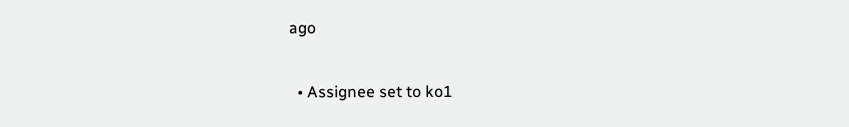ago

  • Assignee set to ko1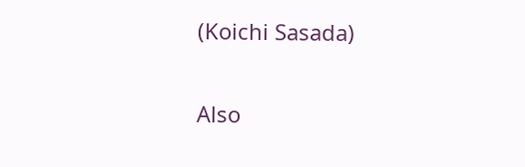(Koichi Sasada)

Also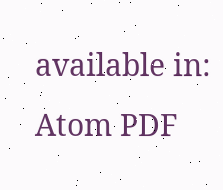available in: Atom PDF